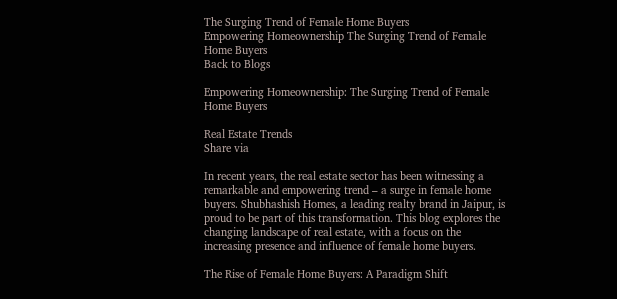The Surging Trend of Female Home Buyers
Empowering Homeownership The Surging Trend of Female Home Buyers
Back to Blogs

Empowering Homeownership: The Surging Trend of Female Home Buyers

Real Estate Trends
Share via

In recent years, the real estate sector has been witnessing a remarkable and empowering trend – a surge in female home buyers. Shubhashish Homes, a leading realty brand in Jaipur, is proud to be part of this transformation. This blog explores the changing landscape of real estate, with a focus on the increasing presence and influence of female home buyers.

The Rise of Female Home Buyers: A Paradigm Shift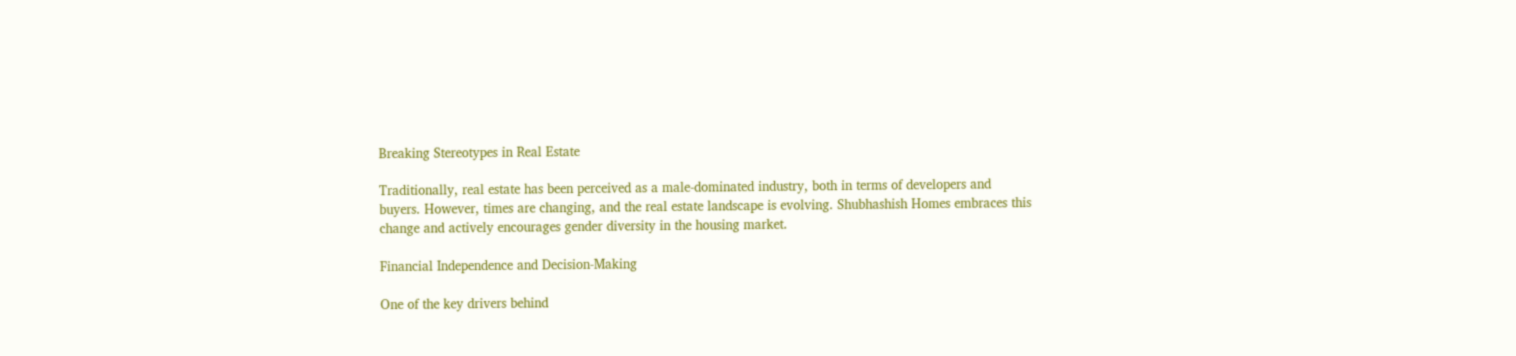Breaking Stereotypes in Real Estate

Traditionally, real estate has been perceived as a male-dominated industry, both in terms of developers and buyers. However, times are changing, and the real estate landscape is evolving. Shubhashish Homes embraces this change and actively encourages gender diversity in the housing market.

Financial Independence and Decision-Making

One of the key drivers behind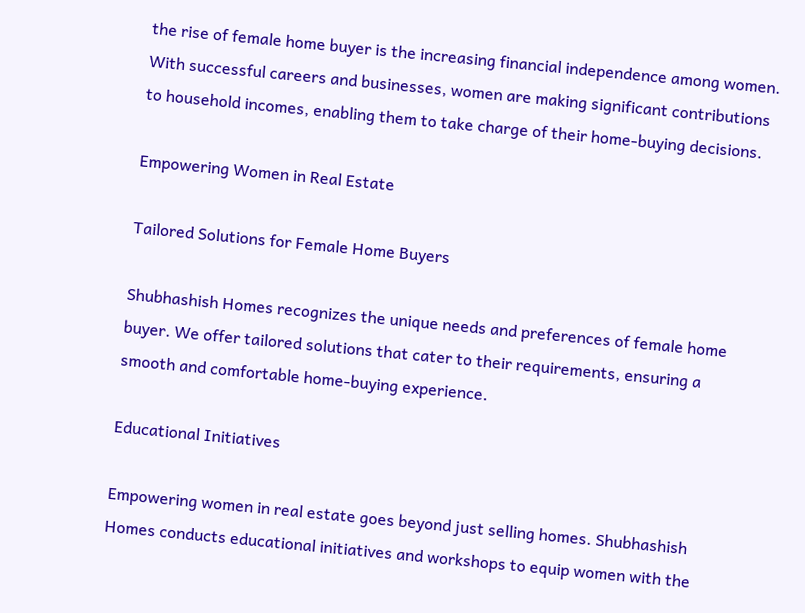the rise of female home buyer is the increasing financial independence among women. With successful careers and businesses, women are making significant contributions to household incomes, enabling them to take charge of their home-buying decisions.

Empowering Women in Real Estate

Tailored Solutions for Female Home Buyers

Shubhashish Homes recognizes the unique needs and preferences of female home buyer. We offer tailored solutions that cater to their requirements, ensuring a smooth and comfortable home-buying experience.

Educational Initiatives

Empowering women in real estate goes beyond just selling homes. Shubhashish Homes conducts educational initiatives and workshops to equip women with the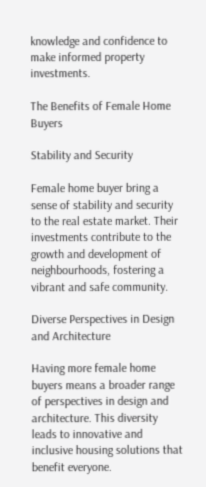knowledge and confidence to make informed property investments.

The Benefits of Female Home Buyers

Stability and Security

Female home buyer bring a sense of stability and security to the real estate market. Their investments contribute to the growth and development of neighbourhoods, fostering a vibrant and safe community.

Diverse Perspectives in Design and Architecture

Having more female home buyers means a broader range of perspectives in design and architecture. This diversity leads to innovative and inclusive housing solutions that benefit everyone.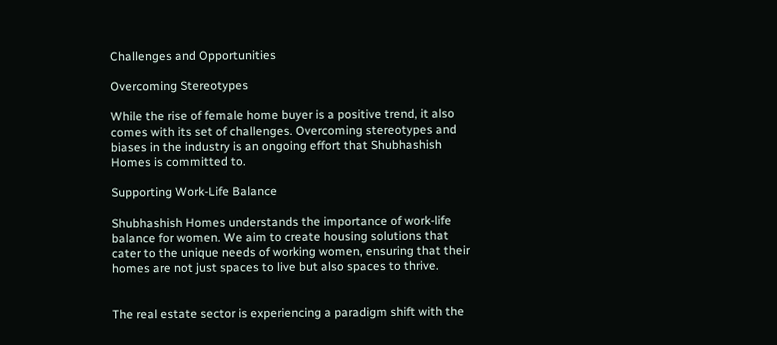Challenges and Opportunities

Overcoming Stereotypes

While the rise of female home buyer is a positive trend, it also comes with its set of challenges. Overcoming stereotypes and biases in the industry is an ongoing effort that Shubhashish Homes is committed to.

Supporting Work-Life Balance

Shubhashish Homes understands the importance of work-life balance for women. We aim to create housing solutions that cater to the unique needs of working women, ensuring that their homes are not just spaces to live but also spaces to thrive.


The real estate sector is experiencing a paradigm shift with the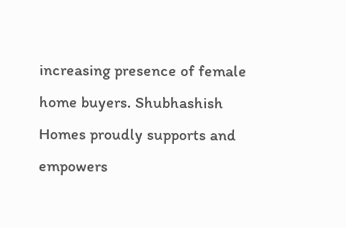increasing presence of female home buyers. Shubhashish Homes proudly supports and empowers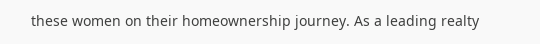these women on their homeownership journey. As a leading realty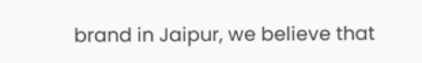brand in Jaipur, we believe that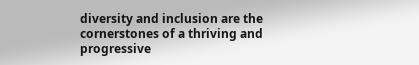diversity and inclusion are the cornerstones of a thriving and progressive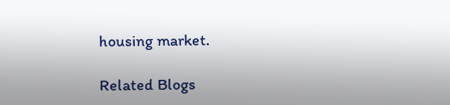housing market.

Related Blogs